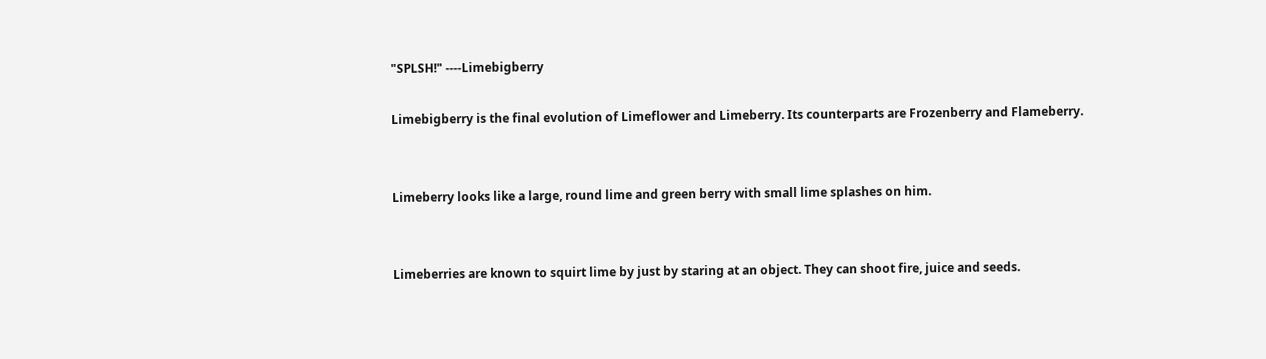"SPLSH!" ----Limebigberry

Limebigberry is the final evolution of Limeflower and Limeberry. Its counterparts are Frozenberry and Flameberry.


Limeberry looks like a large, round lime and green berry with small lime splashes on him.


Limeberries are known to squirt lime by just by staring at an object. They can shoot fire, juice and seeds.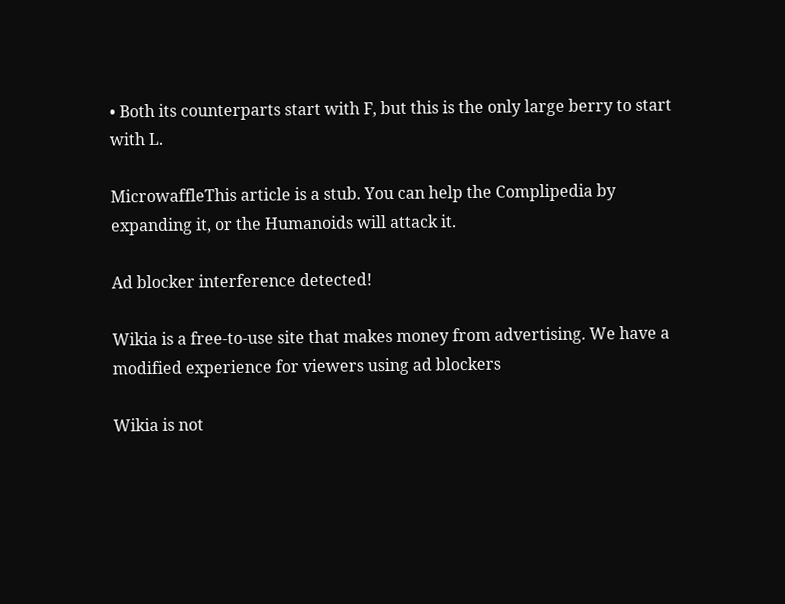• Both its counterparts start with F, but this is the only large berry to start with L.

MicrowaffleThis article is a stub. You can help the Complipedia by expanding it, or the Humanoids will attack it.

Ad blocker interference detected!

Wikia is a free-to-use site that makes money from advertising. We have a modified experience for viewers using ad blockers

Wikia is not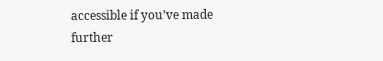accessible if you’ve made further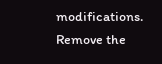modifications. Remove the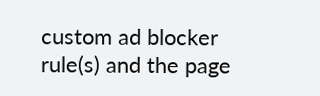custom ad blocker rule(s) and the page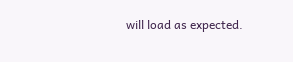will load as expected.